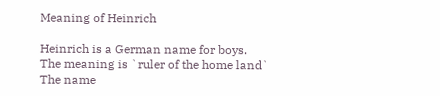Meaning of Heinrich

Heinrich is a German name for boys.
The meaning is `ruler of the home land`
The name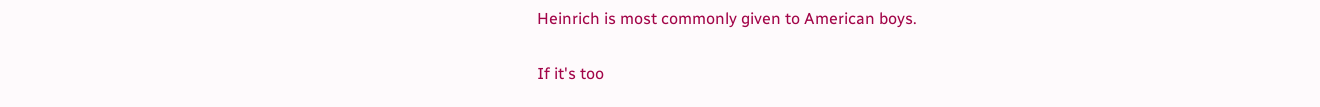Heinrich is most commonly given to American boys.

If it's too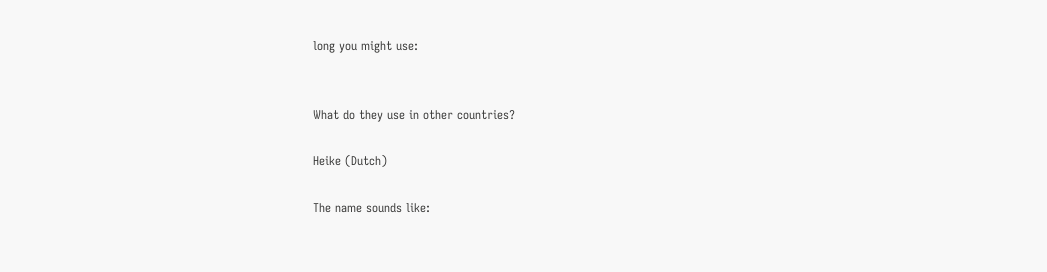long you might use:


What do they use in other countries?

Heike (Dutch)

The name sounds like: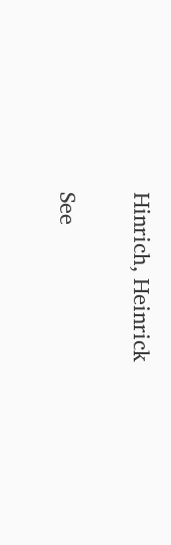Hinrich, Heinrick

See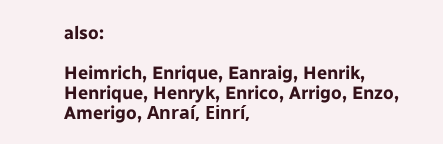also:

Heimrich, Enrique, Eanraig, Henrik, Henrique, Henryk, Enrico, Arrigo, Enzo, Amerigo, Anraí, Einrí,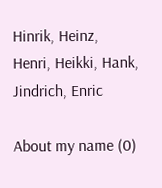Hinrik, Heinz, Henri, Heikki, Hank, Jindrich, Enric

About my name (0)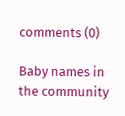comments (0)

Baby names in the community